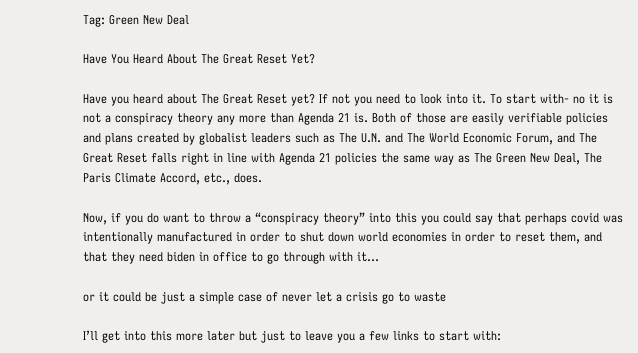Tag: Green New Deal

Have You Heard About The Great Reset Yet?

Have you heard about The Great Reset yet? If not you need to look into it. To start with- no it is not a conspiracy theory any more than Agenda 21 is. Both of those are easily verifiable policies and plans created by globalist leaders such as The U.N. and The World Economic Forum, and The Great Reset falls right in line with Agenda 21 policies the same way as The Green New Deal, The Paris Climate Accord, etc., does.

Now, if you do want to throw a “conspiracy theory” into this you could say that perhaps covid was intentionally manufactured in order to shut down world economies in order to reset them, and that they need biden in office to go through with it…

or it could be just a simple case of never let a crisis go to waste

I’ll get into this more later but just to leave you a few links to start with: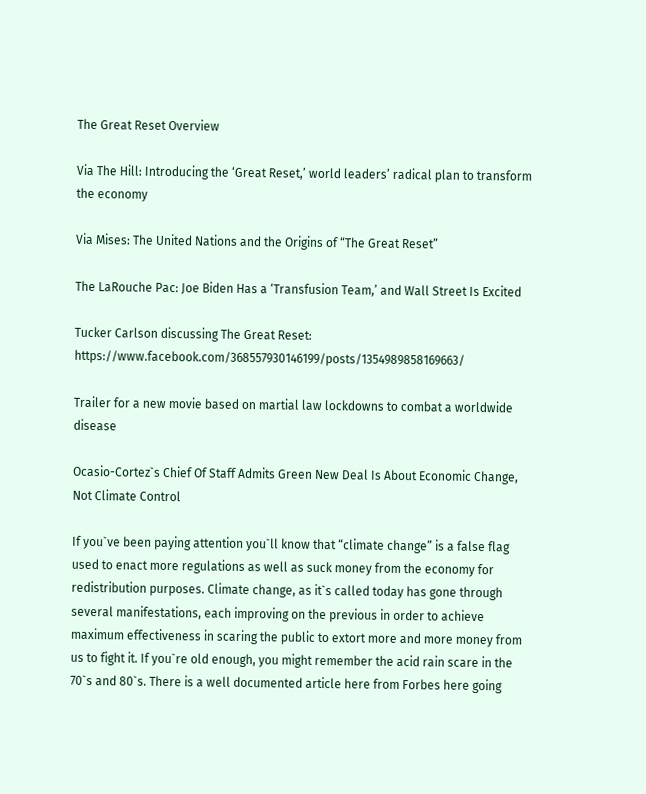The Great Reset Overview

Via The Hill: Introducing the ‘Great Reset,’ world leaders’ radical plan to transform the economy

Via Mises: The United Nations and the Origins of “The Great Reset”

The LaRouche Pac: Joe Biden Has a ‘Transfusion Team,’ and Wall Street Is Excited

Tucker Carlson discussing The Great Reset: https://www.facebook.com/368557930146199/posts/1354989858169663/

Trailer for a new movie based on martial law lockdowns to combat a worldwide disease

Ocasio-Cortez`s Chief Of Staff Admits Green New Deal Is About Economic Change, Not Climate Control

If you`ve been paying attention you`ll know that “climate change” is a false flag used to enact more regulations as well as suck money from the economy for redistribution purposes. Climate change, as it`s called today has gone through several manifestations, each improving on the previous in order to achieve maximum effectiveness in scaring the public to extort more and more money from us to fight it. If you`re old enough, you might remember the acid rain scare in the 70`s and 80`s. There is a well documented article here from Forbes here going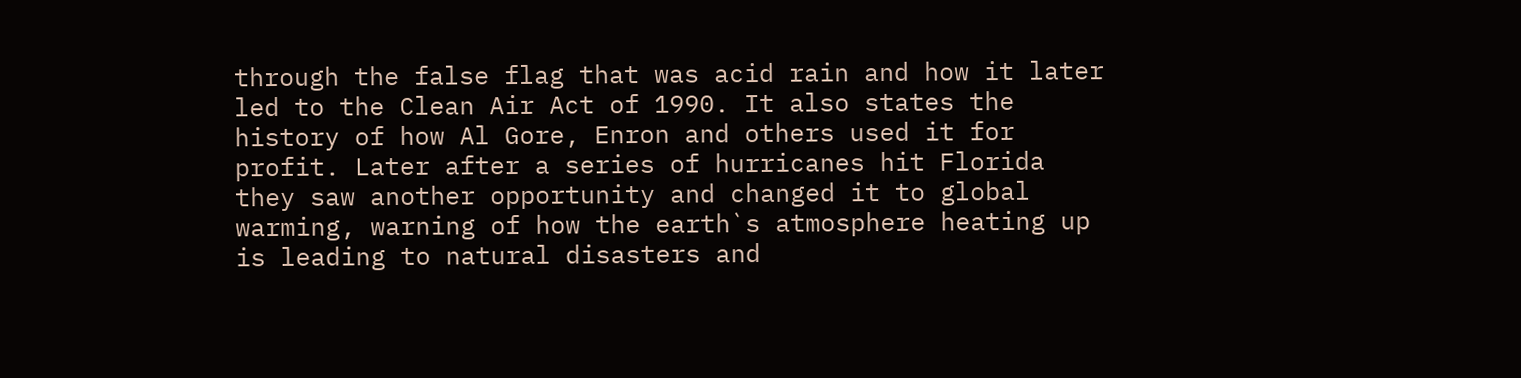through the false flag that was acid rain and how it later led to the Clean Air Act of 1990. It also states the history of how Al Gore, Enron and others used it for profit. Later after a series of hurricanes hit Florida they saw another opportunity and changed it to global warming, warning of how the earth`s atmosphere heating up is leading to natural disasters and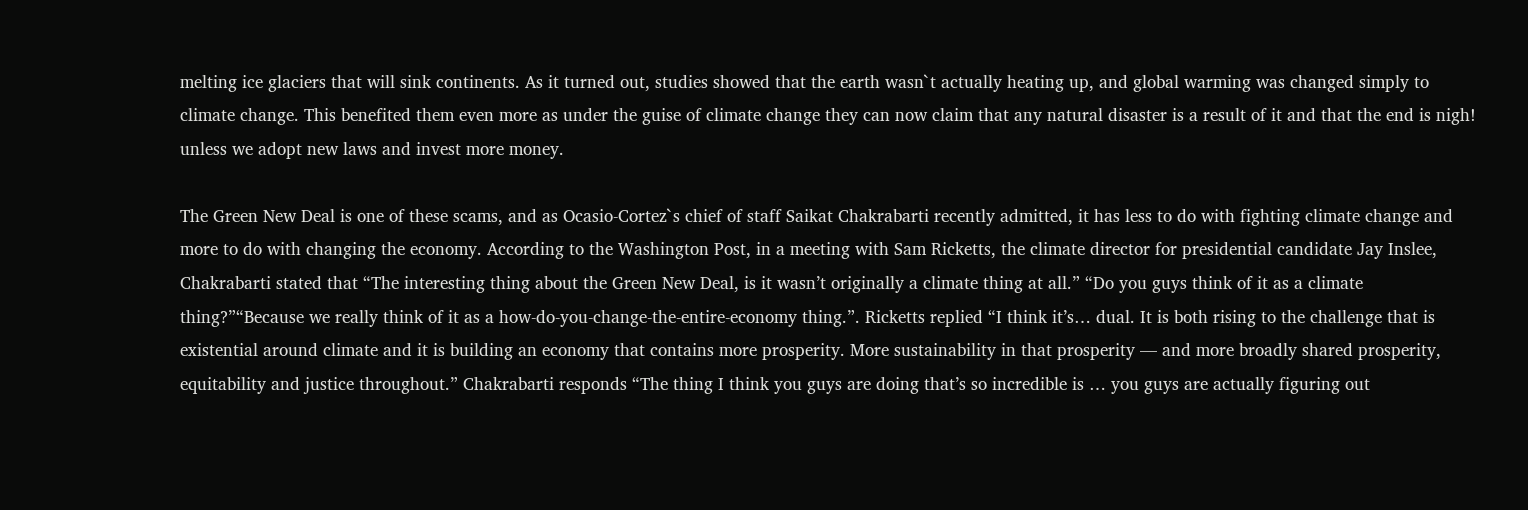melting ice glaciers that will sink continents. As it turned out, studies showed that the earth wasn`t actually heating up, and global warming was changed simply to climate change. This benefited them even more as under the guise of climate change they can now claim that any natural disaster is a result of it and that the end is nigh! unless we adopt new laws and invest more money.

The Green New Deal is one of these scams, and as Ocasio-Cortez`s chief of staff Saikat Chakrabarti recently admitted, it has less to do with fighting climate change and more to do with changing the economy. According to the Washington Post, in a meeting with Sam Ricketts, the climate director for presidential candidate Jay Inslee, Chakrabarti stated that “The interesting thing about the Green New Deal, is it wasn’t originally a climate thing at all.” “Do you guys think of it as a climate thing?”“Because we really think of it as a how-do-you-change-the-entire-economy thing.”. Ricketts replied “I think it’s… dual. It is both rising to the challenge that is existential around climate and it is building an economy that contains more prosperity. More sustainability in that prosperity — and more broadly shared prosperity, equitability and justice throughout.” Chakrabarti responds “The thing I think you guys are doing that’s so incredible is … you guys are actually figuring out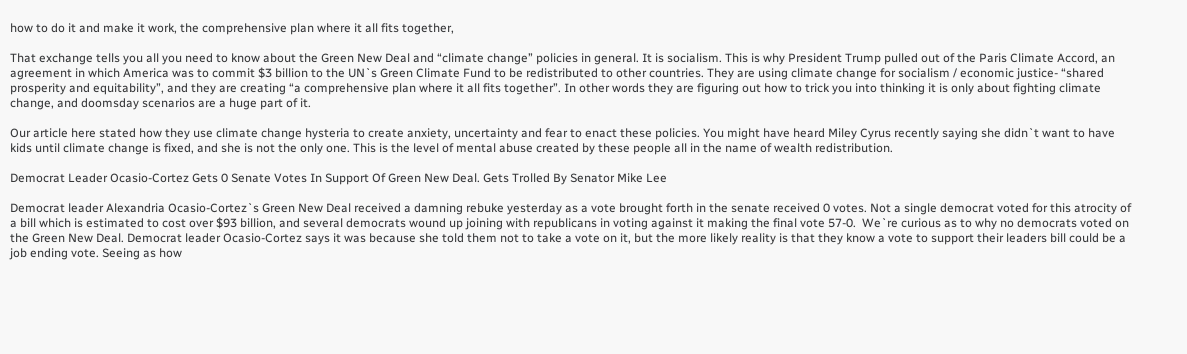how to do it and make it work, the comprehensive plan where it all fits together,

That exchange tells you all you need to know about the Green New Deal and “climate change” policies in general. It is socialism. This is why President Trump pulled out of the Paris Climate Accord, an agreement in which America was to commit $3 billion to the UN`s Green Climate Fund to be redistributed to other countries. They are using climate change for socialism / economic justice- “shared prosperity and equitability”, and they are creating “a comprehensive plan where it all fits together”. In other words they are figuring out how to trick you into thinking it is only about fighting climate change, and doomsday scenarios are a huge part of it.

Our article here stated how they use climate change hysteria to create anxiety, uncertainty and fear to enact these policies. You might have heard Miley Cyrus recently saying she didn`t want to have kids until climate change is fixed, and she is not the only one. This is the level of mental abuse created by these people all in the name of wealth redistribution.

Democrat Leader Ocasio-Cortez Gets 0 Senate Votes In Support Of Green New Deal. Gets Trolled By Senator Mike Lee

Democrat leader Alexandria Ocasio-Cortez`s Green New Deal received a damning rebuke yesterday as a vote brought forth in the senate received 0 votes. Not a single democrat voted for this atrocity of a bill which is estimated to cost over $93 billion, and several democrats wound up joining with republicans in voting against it making the final vote 57-0.  We`re curious as to why no democrats voted on the Green New Deal. Democrat leader Ocasio-Cortez says it was because she told them not to take a vote on it, but the more likely reality is that they know a vote to support their leaders bill could be a job ending vote. Seeing as how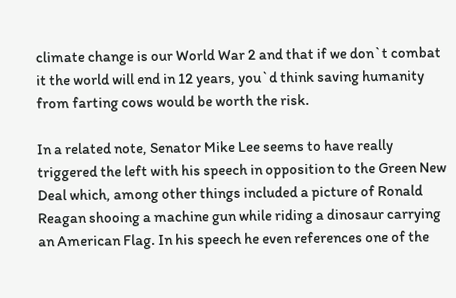climate change is our World War 2 and that if we don`t combat it the world will end in 12 years, you`d think saving humanity from farting cows would be worth the risk.

In a related note, Senator Mike Lee seems to have really triggered the left with his speech in opposition to the Green New Deal which, among other things included a picture of Ronald Reagan shooing a machine gun while riding a dinosaur carrying an American Flag. In his speech he even references one of the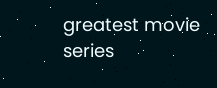greatest movie series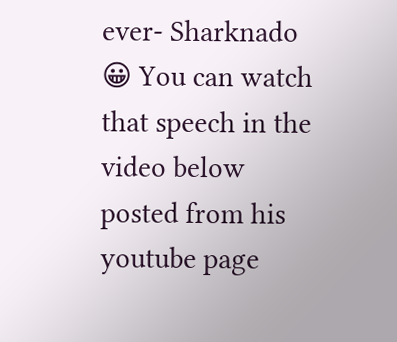ever- Sharknado 😀 You can watch that speech in the video below posted from his youtube page